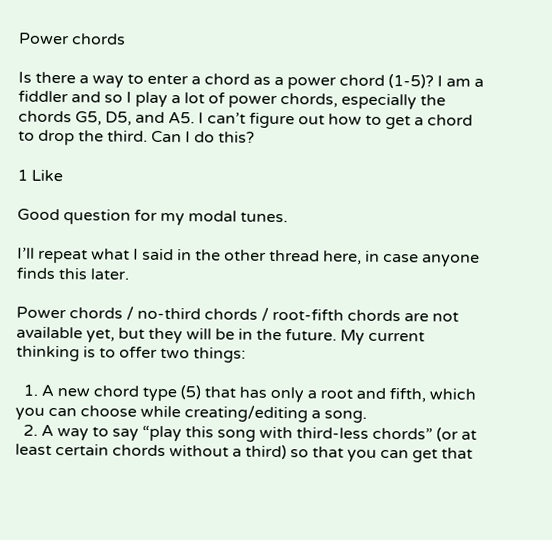Power chords

Is there a way to enter a chord as a power chord (1-5)? I am a fiddler and so I play a lot of power chords, especially the chords G5, D5, and A5. I can’t figure out how to get a chord to drop the third. Can I do this?

1 Like

Good question for my modal tunes.

I’ll repeat what I said in the other thread here, in case anyone finds this later.

Power chords / no-third chords / root-fifth chords are not available yet, but they will be in the future. My current thinking is to offer two things:

  1. A new chord type (5) that has only a root and fifth, which you can choose while creating/editing a song.
  2. A way to say “play this song with third-less chords” (or at least certain chords without a third) so that you can get that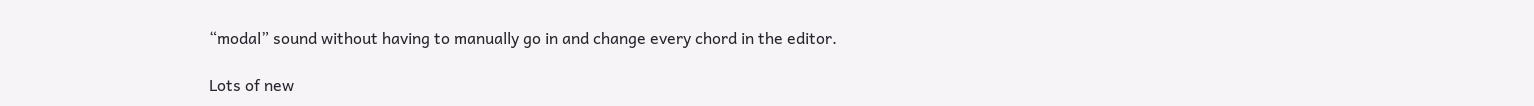“modal” sound without having to manually go in and change every chord in the editor.

Lots of new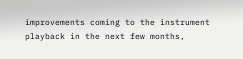improvements coming to the instrument playback in the next few months,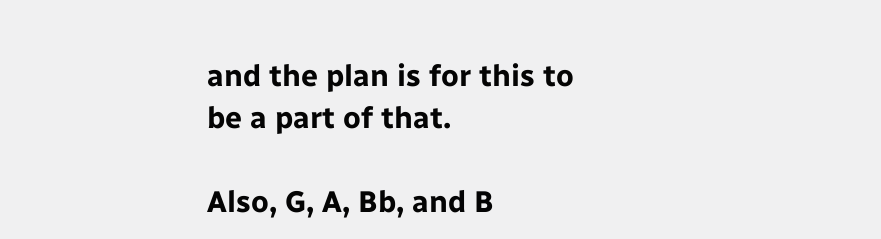and the plan is for this to be a part of that.

Also, G, A, Bb, and B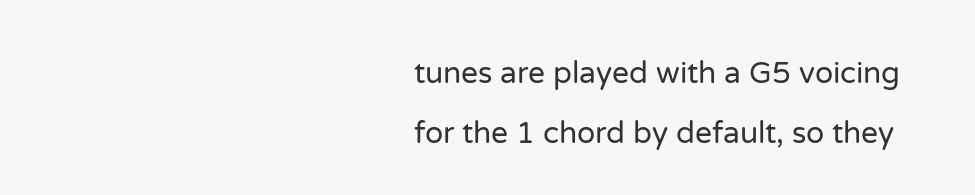tunes are played with a G5 voicing for the 1 chord by default, so they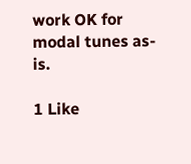work OK for modal tunes as-is.

1 Like